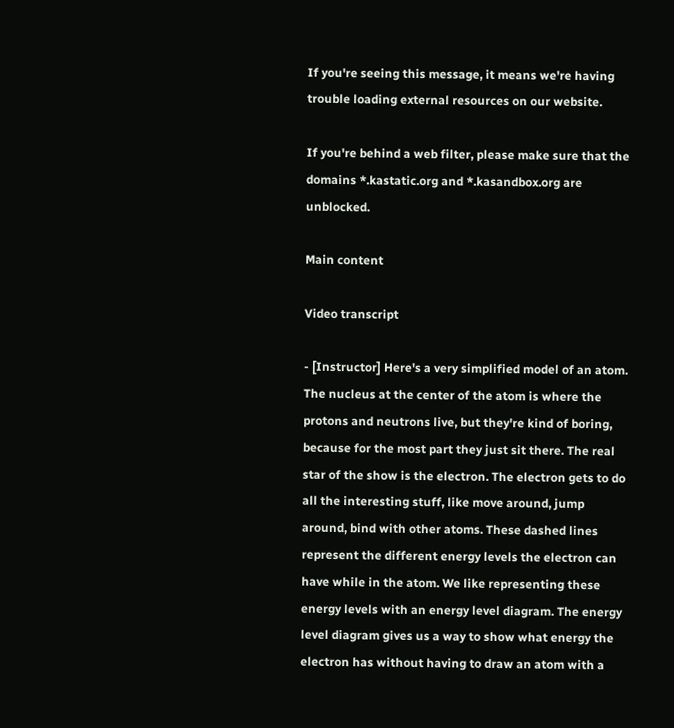If you're seeing this message, it means we're having trouble loading external resources on our website.

If you're behind a web filter, please make sure that the domains *.kastatic.org and *.kasandbox.org are unblocked.

Main content

Video transcript

- [Instructor] Here's a very simplified model of an atom. The nucleus at the center of the atom is where the protons and neutrons live, but they're kind of boring, because for the most part they just sit there. The real star of the show is the electron. The electron gets to do all the interesting stuff, like move around, jump around, bind with other atoms. These dashed lines represent the different energy levels the electron can have while in the atom. We like representing these energy levels with an energy level diagram. The energy level diagram gives us a way to show what energy the electron has without having to draw an atom with a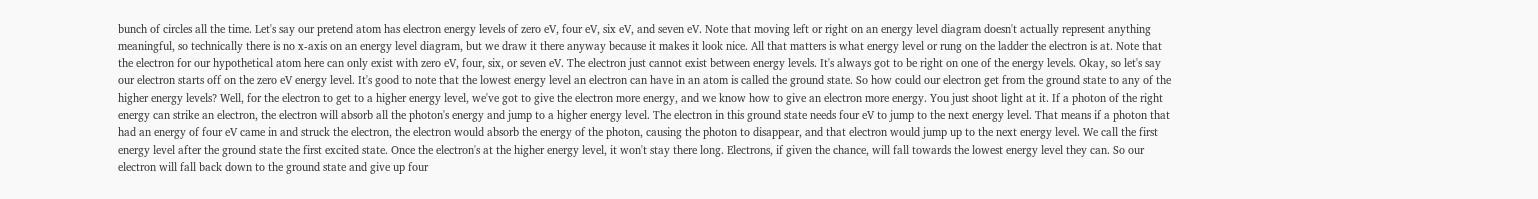bunch of circles all the time. Let's say our pretend atom has electron energy levels of zero eV, four eV, six eV, and seven eV. Note that moving left or right on an energy level diagram doesn't actually represent anything meaningful, so technically there is no x-axis on an energy level diagram, but we draw it there anyway because it makes it look nice. All that matters is what energy level or rung on the ladder the electron is at. Note that the electron for our hypothetical atom here can only exist with zero eV, four, six, or seven eV. The electron just cannot exist between energy levels. It's always got to be right on one of the energy levels. Okay, so let's say our electron starts off on the zero eV energy level. It's good to note that the lowest energy level an electron can have in an atom is called the ground state. So how could our electron get from the ground state to any of the higher energy levels? Well, for the electron to get to a higher energy level, we've got to give the electron more energy, and we know how to give an electron more energy. You just shoot light at it. If a photon of the right energy can strike an electron, the electron will absorb all the photon's energy and jump to a higher energy level. The electron in this ground state needs four eV to jump to the next energy level. That means if a photon that had an energy of four eV came in and struck the electron, the electron would absorb the energy of the photon, causing the photon to disappear, and that electron would jump up to the next energy level. We call the first energy level after the ground state the first excited state. Once the electron's at the higher energy level, it won't stay there long. Electrons, if given the chance, will fall towards the lowest energy level they can. So our electron will fall back down to the ground state and give up four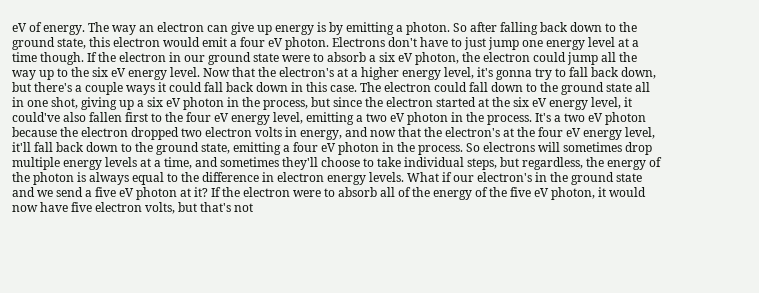eV of energy. The way an electron can give up energy is by emitting a photon. So after falling back down to the ground state, this electron would emit a four eV photon. Electrons don't have to just jump one energy level at a time though. If the electron in our ground state were to absorb a six eV photon, the electron could jump all the way up to the six eV energy level. Now that the electron's at a higher energy level, it's gonna try to fall back down, but there's a couple ways it could fall back down in this case. The electron could fall down to the ground state all in one shot, giving up a six eV photon in the process, but since the electron started at the six eV energy level, it could've also fallen first to the four eV energy level, emitting a two eV photon in the process. It's a two eV photon because the electron dropped two electron volts in energy, and now that the electron's at the four eV energy level, it'll fall back down to the ground state, emitting a four eV photon in the process. So electrons will sometimes drop multiple energy levels at a time, and sometimes they'll choose to take individual steps, but regardless, the energy of the photon is always equal to the difference in electron energy levels. What if our electron's in the ground state and we send a five eV photon at it? If the electron were to absorb all of the energy of the five eV photon, it would now have five electron volts, but that's not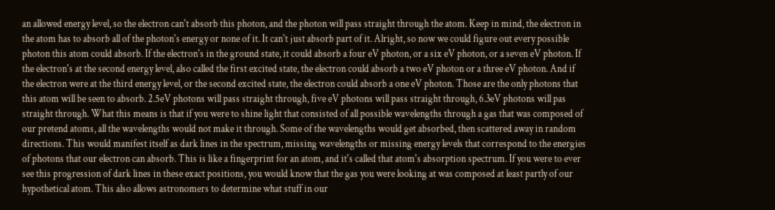an allowed energy level, so the electron can't absorb this photon, and the photon will pass straight through the atom. Keep in mind, the electron in the atom has to absorb all of the photon's energy or none of it. It can't just absorb part of it. Alright, so now we could figure out every possible photon this atom could absorb. If the electron's in the ground state, it could absorb a four eV photon, or a six eV photon, or a seven eV photon. If the electron's at the second energy level, also called the first excited state, the electron could absorb a two eV photon or a three eV photon. And if the electron were at the third energy level, or the second excited state, the electron could absorb a one eV photon. Those are the only photons that this atom will be seen to absorb. 2.5eV photons will pass straight through, five eV photons will pass straight through, 6.3eV photons will pas straight through. What this means is that if you were to shine light that consisted of all possible wavelengths through a gas that was composed of our pretend atoms, all the wavelengths would not make it through. Some of the wavelengths would get absorbed, then scattered away in random directions. This would manifest itself as dark lines in the spectrum, missing wavelengths or missing energy levels that correspond to the energies of photons that our electron can absorb. This is like a fingerprint for an atom, and it's called that atom's absorption spectrum. If you were to ever see this progression of dark lines in these exact positions, you would know that the gas you were looking at was composed at least partly of our hypothetical atom. This also allows astronomers to determine what stuff in our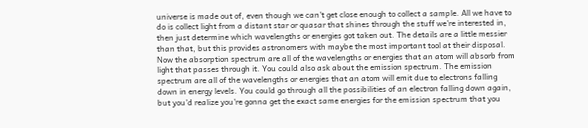universe is made out of, even though we can't get close enough to collect a sample. All we have to do is collect light from a distant star or quasar that shines through the stuff we're interested in, then just determine which wavelengths or energies got taken out. The details are a little messier than that, but this provides astronomers with maybe the most important tool at their disposal. Now the absorption spectrum are all of the wavelengths or energies that an atom will absorb from light that passes through it. You could also ask about the emission spectrum. The emission spectrum are all of the wavelengths or energies that an atom will emit due to electrons falling down in energy levels. You could go through all the possibilities of an electron falling down again, but you'd realize you're gonna get the exact same energies for the emission spectrum that you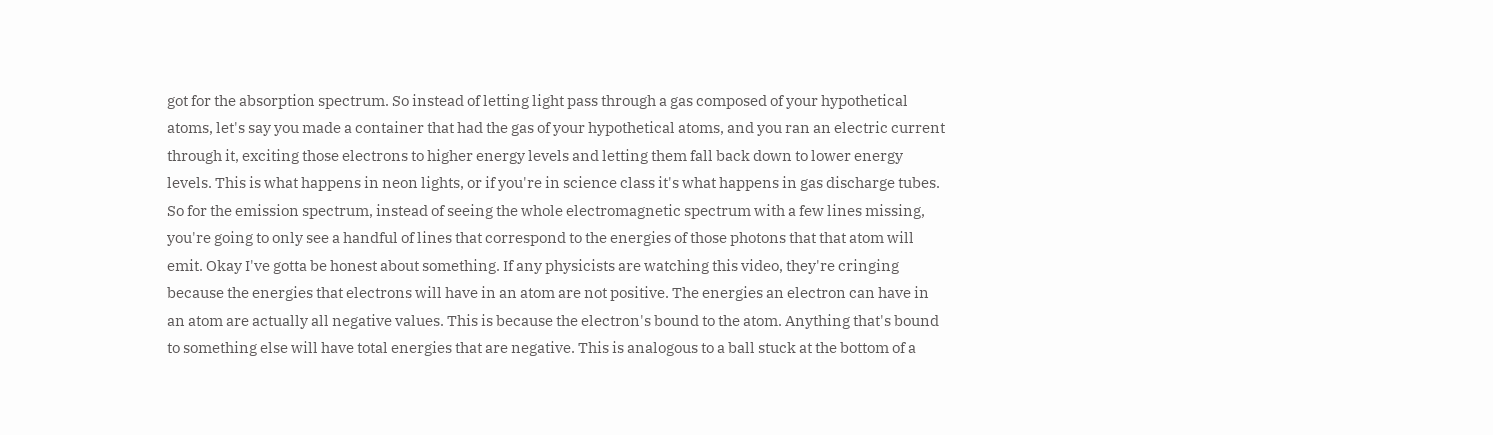got for the absorption spectrum. So instead of letting light pass through a gas composed of your hypothetical atoms, let's say you made a container that had the gas of your hypothetical atoms, and you ran an electric current through it, exciting those electrons to higher energy levels and letting them fall back down to lower energy levels. This is what happens in neon lights, or if you're in science class it's what happens in gas discharge tubes. So for the emission spectrum, instead of seeing the whole electromagnetic spectrum with a few lines missing, you're going to only see a handful of lines that correspond to the energies of those photons that that atom will emit. Okay I've gotta be honest about something. If any physicists are watching this video, they're cringing because the energies that electrons will have in an atom are not positive. The energies an electron can have in an atom are actually all negative values. This is because the electron's bound to the atom. Anything that's bound to something else will have total energies that are negative. This is analogous to a ball stuck at the bottom of a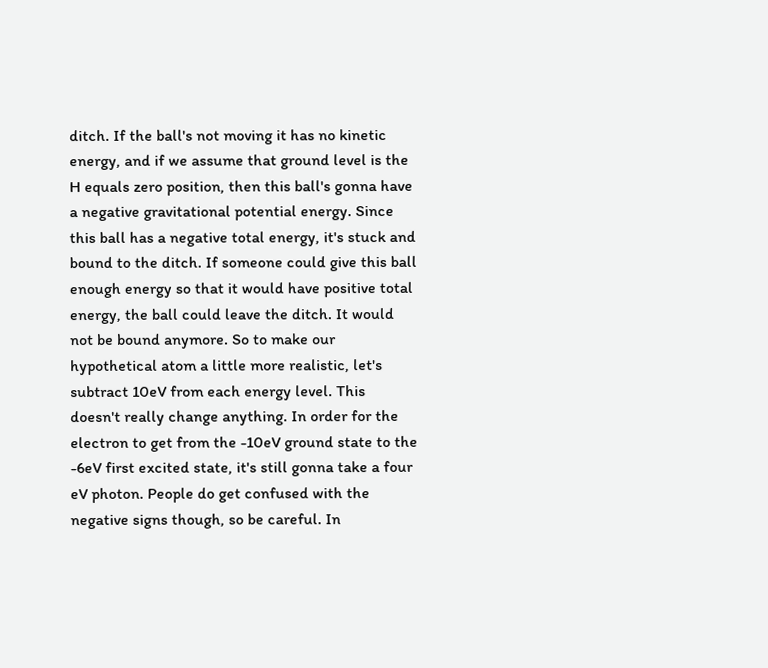ditch. If the ball's not moving it has no kinetic energy, and if we assume that ground level is the H equals zero position, then this ball's gonna have a negative gravitational potential energy. Since this ball has a negative total energy, it's stuck and bound to the ditch. If someone could give this ball enough energy so that it would have positive total energy, the ball could leave the ditch. It would not be bound anymore. So to make our hypothetical atom a little more realistic, let's subtract 10eV from each energy level. This doesn't really change anything. In order for the electron to get from the -10eV ground state to the -6eV first excited state, it's still gonna take a four eV photon. People do get confused with the negative signs though, so be careful. In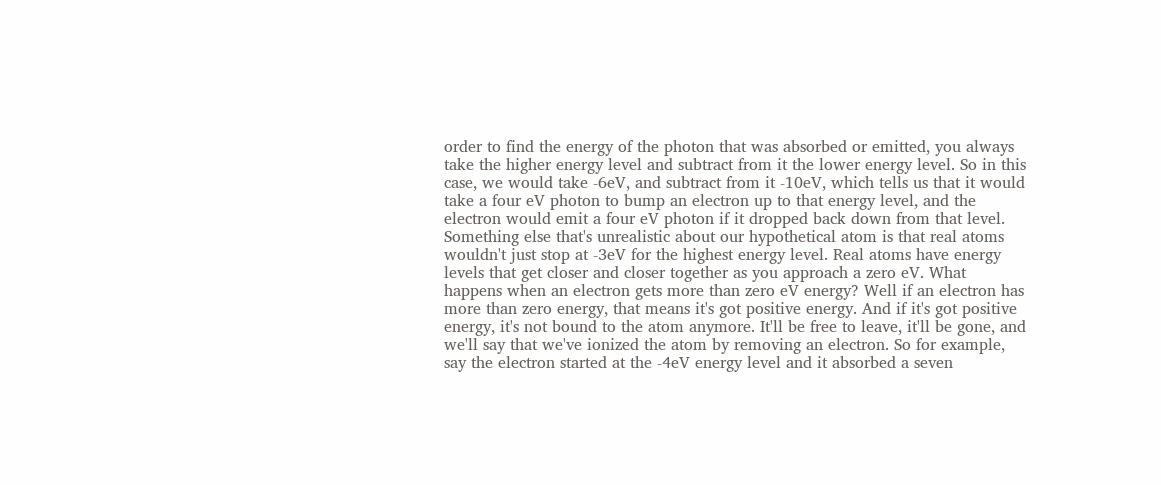order to find the energy of the photon that was absorbed or emitted, you always take the higher energy level and subtract from it the lower energy level. So in this case, we would take -6eV, and subtract from it -10eV, which tells us that it would take a four eV photon to bump an electron up to that energy level, and the electron would emit a four eV photon if it dropped back down from that level. Something else that's unrealistic about our hypothetical atom is that real atoms wouldn't just stop at -3eV for the highest energy level. Real atoms have energy levels that get closer and closer together as you approach a zero eV. What happens when an electron gets more than zero eV energy? Well if an electron has more than zero energy, that means it's got positive energy. And if it's got positive energy, it's not bound to the atom anymore. It'll be free to leave, it'll be gone, and we'll say that we've ionized the atom by removing an electron. So for example, say the electron started at the -4eV energy level and it absorbed a seven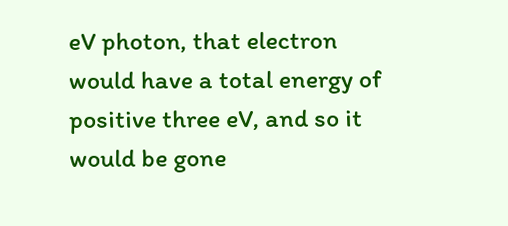eV photon, that electron would have a total energy of positive three eV, and so it would be gone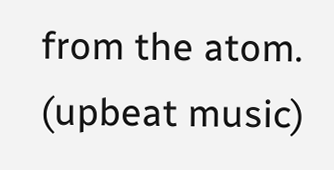from the atom. (upbeat music)